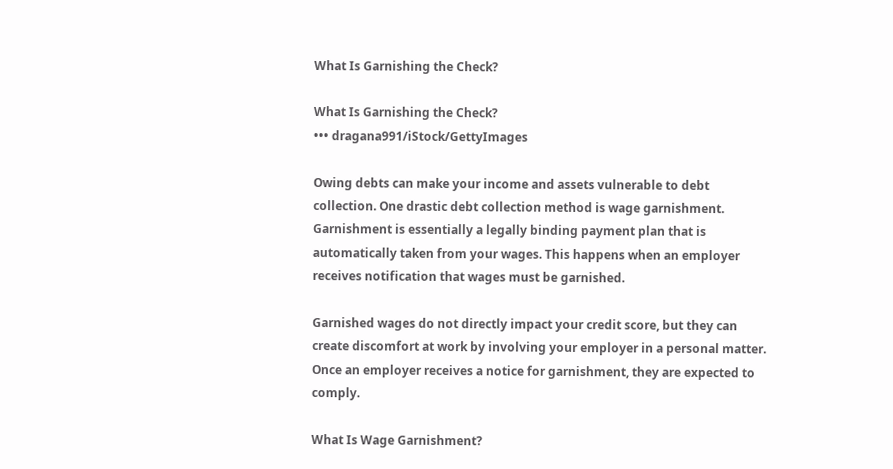What Is Garnishing the Check?

What Is Garnishing the Check?
••• dragana991/iStock/GettyImages

Owing debts can make your income and assets vulnerable to debt collection. One drastic debt collection method is wage garnishment. Garnishment is essentially a legally binding payment plan that is automatically taken from your wages. This happens when an employer receives notification that wages must be garnished.

Garnished wages do not directly impact your credit score, but they can create discomfort at work by involving your employer in a personal matter. Once an employer receives a notice for garnishment, they are expected to comply.

What Is Wage Garnishment?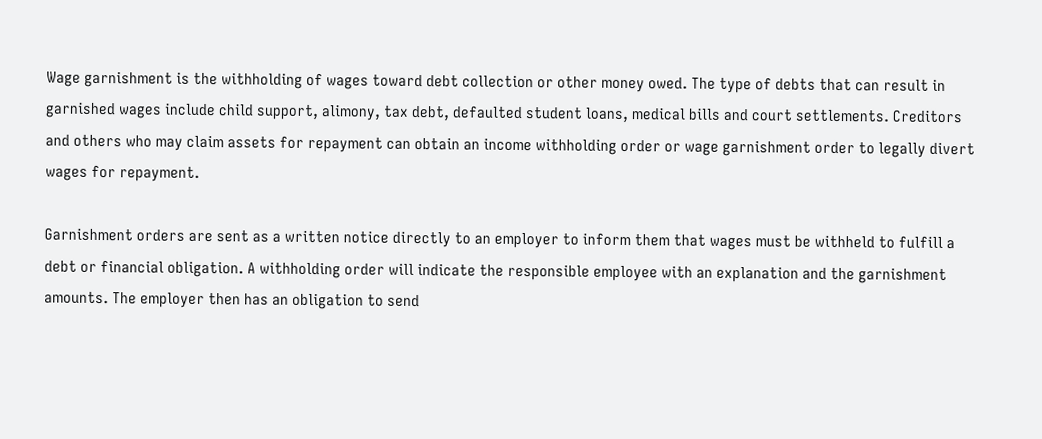Wage garnishment is the withholding of wages toward debt collection or other money owed. The type of debts that can result in garnished wages include child support, alimony, tax debt, defaulted student loans, medical bills and court settlements. Creditors and others who may claim assets for repayment can obtain an income withholding order or wage garnishment order to legally divert wages for repayment.

Garnishment orders are sent as a written notice directly to an employer to inform them that wages must be withheld to fulfill a debt or financial obligation. A withholding order will indicate the responsible employee with an explanation and the garnishment amounts. The employer then has an obligation to send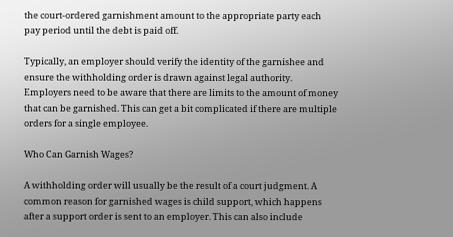the court-ordered garnishment amount to the appropriate party each pay period until the debt is paid off.

Typically, an employer should verify the identity of the garnishee and ensure the withholding order is drawn against legal authority. Employers need to be aware that there are limits to the amount of money that can be garnished. This can get a bit complicated if there are multiple orders for a single employee.

Who Can Garnish Wages?

A withholding order will usually be the result of a court judgment. A common reason for garnished wages is child support, which happens after a support order is sent to an employer. This can also include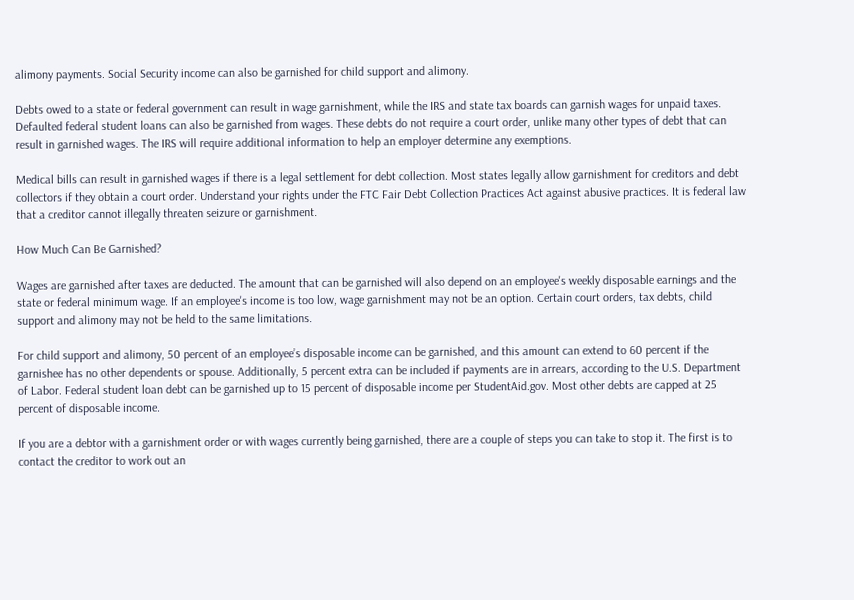alimony payments. Social Security income can also be garnished for child support and alimony.

Debts owed to a state or federal government can result in wage garnishment, while the IRS and state tax boards can garnish wages for unpaid taxes. Defaulted federal student loans can also be garnished from wages. These debts do not require a court order, unlike many other types of debt that can result in garnished wages. The IRS will require additional information to help an employer determine any exemptions.

Medical bills can result in garnished wages if there is a legal settlement for debt collection. Most states legally allow garnishment for creditors and debt collectors if they obtain a court order. Understand your rights under the FTC Fair Debt Collection Practices Act against abusive practices. It is federal law that a creditor cannot illegally threaten seizure or garnishment.

How Much Can Be Garnished?

Wages are garnished after taxes are deducted. The amount that can be garnished will also depend on an employee's weekly disposable earnings and the state or federal minimum wage. If an employee's income is too low, wage garnishment may not be an option. Certain court orders, tax debts, child support and alimony may not be held to the same limitations.

For child support and alimony, 50 percent of an employee’s disposable income can be garnished, and this amount can extend to 60 percent if the garnishee has no other dependents or spouse. Additionally, 5 percent extra can be included if payments are in arrears, according to the U.S. Department of Labor. Federal student loan debt can be garnished up to 15 percent of disposable income per StudentAid.gov. Most other debts are capped at 25 percent of disposable income.

If you are a debtor with a garnishment order or with wages currently being garnished, there are a couple of steps you can take to stop it. The first is to contact the creditor to work out an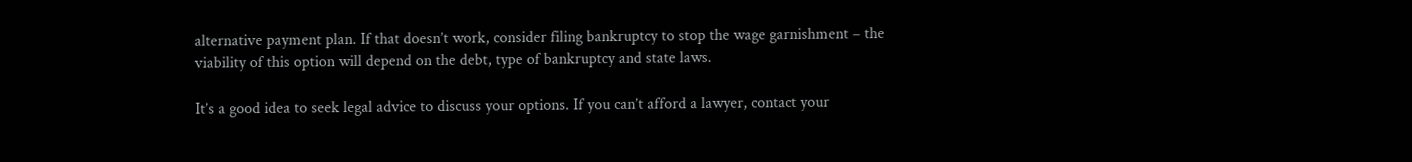alternative payment plan. If that doesn’t work, consider filing bankruptcy to stop the wage garnishment – the viability of this option will depend on the debt, type of bankruptcy and state laws.

It’s a good idea to seek legal advice to discuss your options. If you can’t afford a lawyer, contact your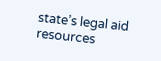state’s legal aid resources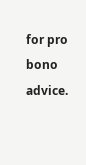for pro bono advice.